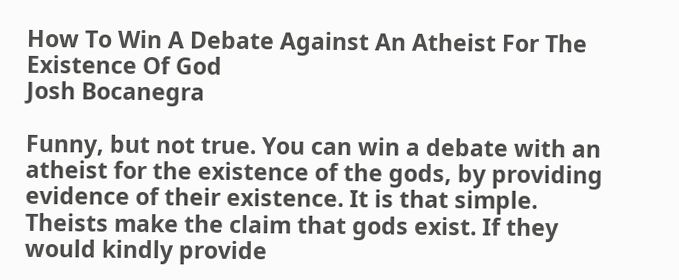How To Win A Debate Against An Atheist For The Existence Of God
Josh Bocanegra

Funny, but not true. You can win a debate with an atheist for the existence of the gods, by providing evidence of their existence. It is that simple. Theists make the claim that gods exist. If they would kindly provide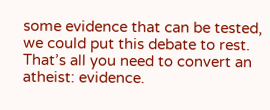some evidence that can be tested, we could put this debate to rest. That’s all you need to convert an atheist: evidence.